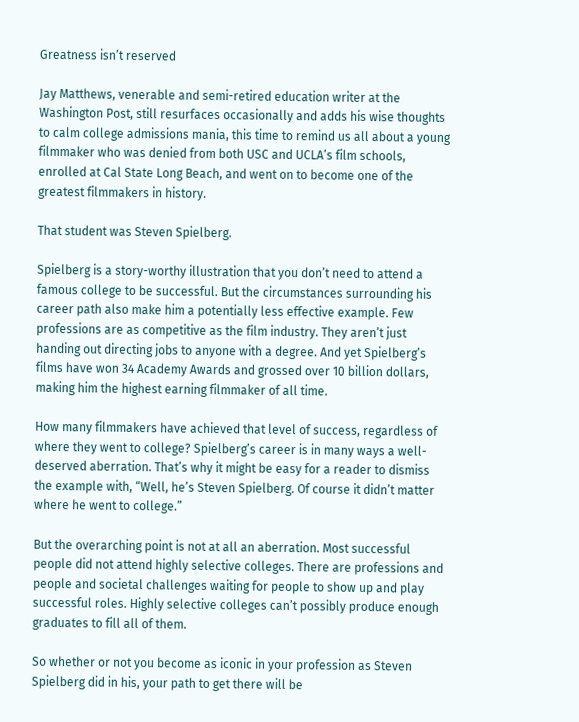Greatness isn’t reserved

Jay Matthews, venerable and semi-retired education writer at the Washington Post, still resurfaces occasionally and adds his wise thoughts to calm college admissions mania, this time to remind us all about a young filmmaker who was denied from both USC and UCLA’s film schools, enrolled at Cal State Long Beach, and went on to become one of the greatest filmmakers in history.

That student was Steven Spielberg.

Spielberg is a story-worthy illustration that you don’t need to attend a famous college to be successful. But the circumstances surrounding his career path also make him a potentially less effective example. Few professions are as competitive as the film industry. They aren’t just handing out directing jobs to anyone with a degree. And yet Spielberg’s films have won 34 Academy Awards and grossed over 10 billion dollars, making him the highest earning filmmaker of all time.

How many filmmakers have achieved that level of success, regardless of where they went to college? Spielberg’s career is in many ways a well-deserved aberration. That’s why it might be easy for a reader to dismiss the example with, “Well, he’s Steven Spielberg. Of course it didn’t matter where he went to college.”

But the overarching point is not at all an aberration. Most successful people did not attend highly selective colleges. There are professions and people and societal challenges waiting for people to show up and play successful roles. Highly selective colleges can’t possibly produce enough graduates to fill all of them.

So whether or not you become as iconic in your profession as Steven Spielberg did in his, your path to get there will be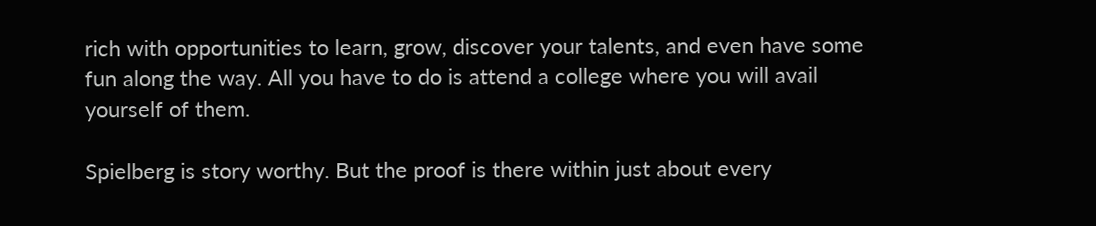rich with opportunities to learn, grow, discover your talents, and even have some fun along the way. All you have to do is attend a college where you will avail yourself of them.

Spielberg is story worthy. But the proof is there within just about every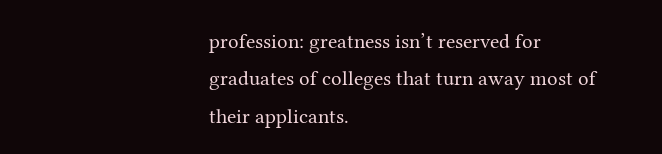profession: greatness isn’t reserved for graduates of colleges that turn away most of their applicants.